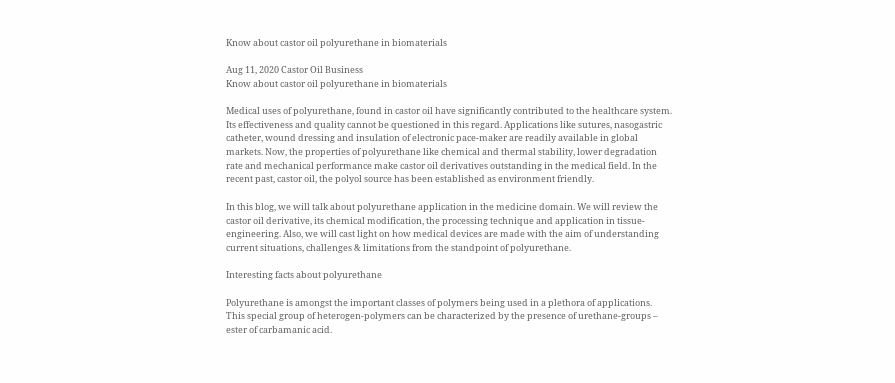Know about castor oil polyurethane in biomaterials

Aug 11, 2020 Castor Oil Business
Know about castor oil polyurethane in biomaterials

Medical uses of polyurethane, found in castor oil have significantly contributed to the healthcare system. Its effectiveness and quality cannot be questioned in this regard. Applications like sutures, nasogastric catheter, wound dressing and insulation of electronic pace-maker are readily available in global markets. Now, the properties of polyurethane like chemical and thermal stability, lower degradation rate and mechanical performance make castor oil derivatives outstanding in the medical field. In the recent past, castor oil, the polyol source has been established as environment friendly.

In this blog, we will talk about polyurethane application in the medicine domain. We will review the castor oil derivative, its chemical modification, the processing technique and application in tissue-engineering. Also, we will cast light on how medical devices are made with the aim of understanding current situations, challenges & limitations from the standpoint of polyurethane.

Interesting facts about polyurethane

Polyurethane is amongst the important classes of polymers being used in a plethora of applications. This special group of heterogen-polymers can be characterized by the presence of urethane-groups – ester of carbamanic acid.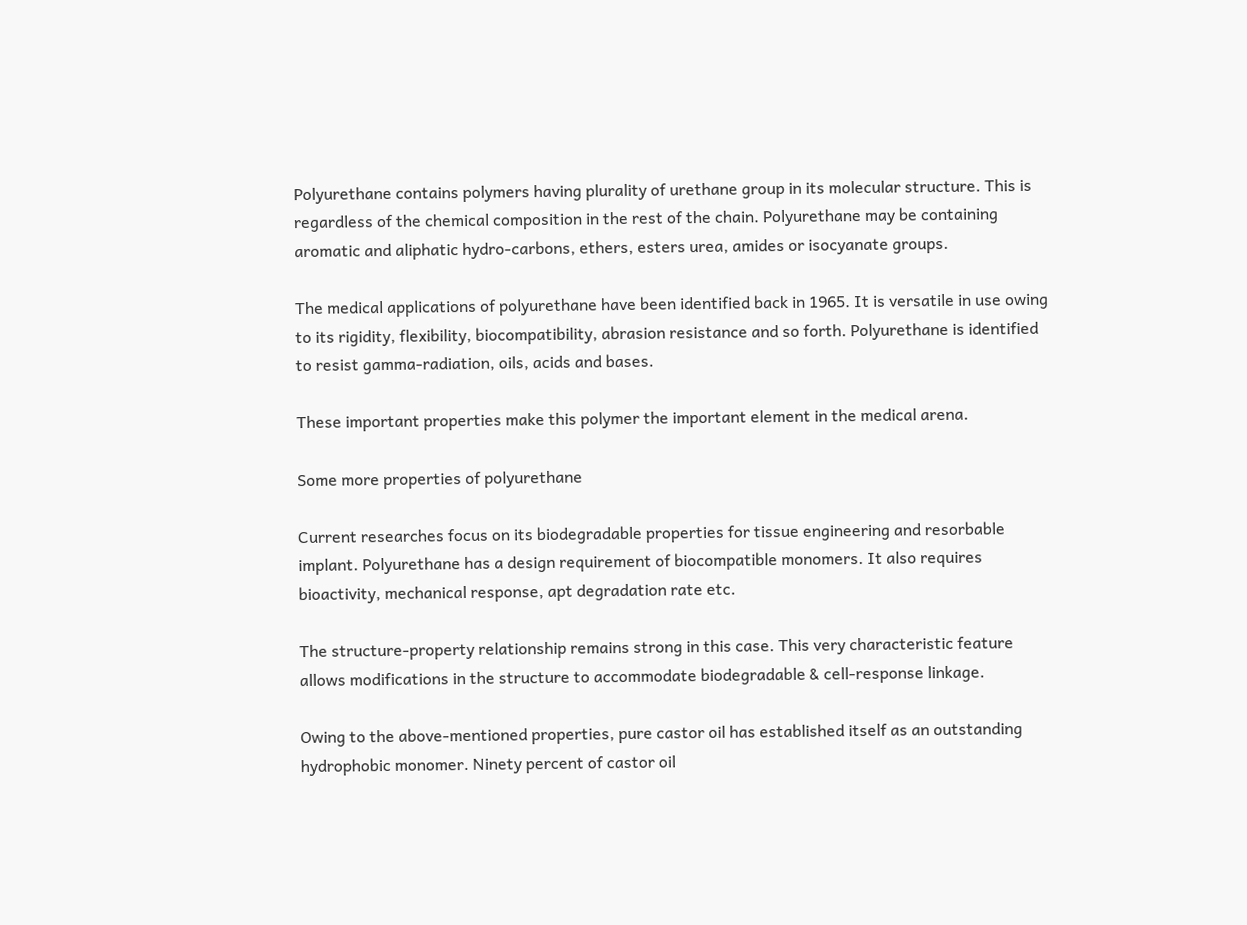Polyurethane contains polymers having plurality of urethane group in its molecular structure. This is regardless of the chemical composition in the rest of the chain. Polyurethane may be containing aromatic and aliphatic hydro-carbons, ethers, esters urea, amides or isocyanate groups.

The medical applications of polyurethane have been identified back in 1965. It is versatile in use owing to its rigidity, flexibility, biocompatibility, abrasion resistance and so forth. Polyurethane is identified to resist gamma-radiation, oils, acids and bases.

These important properties make this polymer the important element in the medical arena.

Some more properties of polyurethane

Current researches focus on its biodegradable properties for tissue engineering and resorbable implant. Polyurethane has a design requirement of biocompatible monomers. It also requires bioactivity, mechanical response, apt degradation rate etc.

The structure-property relationship remains strong in this case. This very characteristic feature allows modifications in the structure to accommodate biodegradable & cell-response linkage.

Owing to the above-mentioned properties, pure castor oil has established itself as an outstanding hydrophobic monomer. Ninety percent of castor oil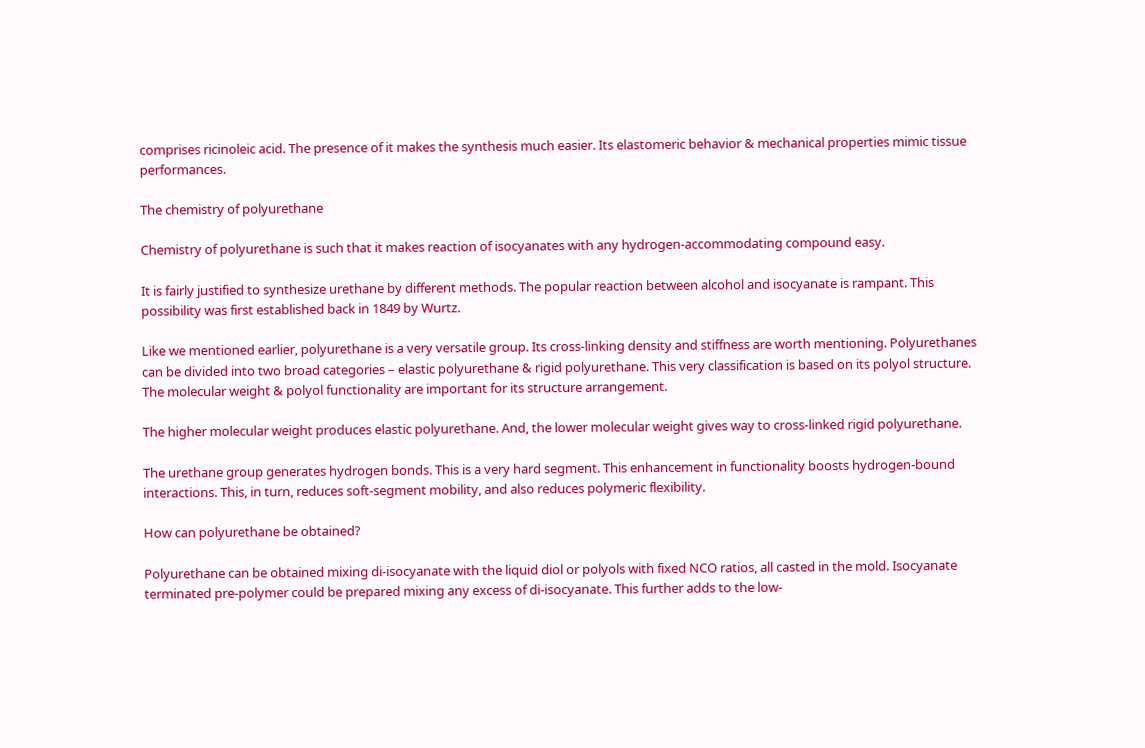comprises ricinoleic acid. The presence of it makes the synthesis much easier. Its elastomeric behavior & mechanical properties mimic tissue performances.

The chemistry of polyurethane

Chemistry of polyurethane is such that it makes reaction of isocyanates with any hydrogen-accommodating compound easy.

It is fairly justified to synthesize urethane by different methods. The popular reaction between alcohol and isocyanate is rampant. This possibility was first established back in 1849 by Wurtz.

Like we mentioned earlier, polyurethane is a very versatile group. Its cross-linking density and stiffness are worth mentioning. Polyurethanes can be divided into two broad categories – elastic polyurethane & rigid polyurethane. This very classification is based on its polyol structure. The molecular weight & polyol functionality are important for its structure arrangement.

The higher molecular weight produces elastic polyurethane. And, the lower molecular weight gives way to cross-linked rigid polyurethane.

The urethane group generates hydrogen bonds. This is a very hard segment. This enhancement in functionality boosts hydrogen-bound interactions. This, in turn, reduces soft-segment mobility, and also reduces polymeric flexibility.

How can polyurethane be obtained?

Polyurethane can be obtained mixing di-isocyanate with the liquid diol or polyols with fixed NCO ratios, all casted in the mold. Isocyanate terminated pre-polymer could be prepared mixing any excess of di-isocyanate. This further adds to the low-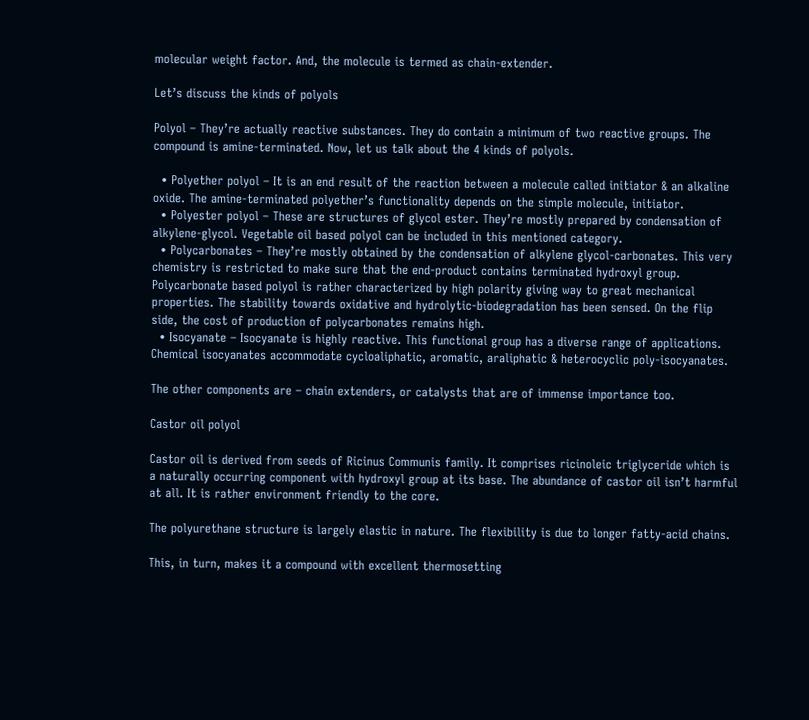molecular weight factor. And, the molecule is termed as chain-extender.

Let’s discuss the kinds of polyols

Polyol – They’re actually reactive substances. They do contain a minimum of two reactive groups. The compound is amine-terminated. Now, let us talk about the 4 kinds of polyols.

  • Polyether polyol – It is an end result of the reaction between a molecule called initiator & an alkaline oxide. The amine-terminated polyether’s functionality depends on the simple molecule, initiator.
  • Polyester polyol – These are structures of glycol ester. They’re mostly prepared by condensation of alkylene-glycol. Vegetable oil based polyol can be included in this mentioned category.
  • Polycarbonates – They’re mostly obtained by the condensation of alkylene glycol-carbonates. This very chemistry is restricted to make sure that the end-product contains terminated hydroxyl group. Polycarbonate based polyol is rather characterized by high polarity giving way to great mechanical properties. The stability towards oxidative and hydrolytic-biodegradation has been sensed. On the flip side, the cost of production of polycarbonates remains high.
  • Isocyanate – Isocyanate is highly reactive. This functional group has a diverse range of applications. Chemical isocyanates accommodate cycloaliphatic, aromatic, araliphatic & heterocyclic poly-isocyanates.

The other components are – chain extenders, or catalysts that are of immense importance too.

Castor oil polyol

Castor oil is derived from seeds of Ricinus Communis family. It comprises ricinoleic triglyceride which is a naturally occurring component with hydroxyl group at its base. The abundance of castor oil isn’t harmful at all. It is rather environment friendly to the core.

The polyurethane structure is largely elastic in nature. The flexibility is due to longer fatty-acid chains.

This, in turn, makes it a compound with excellent thermosetting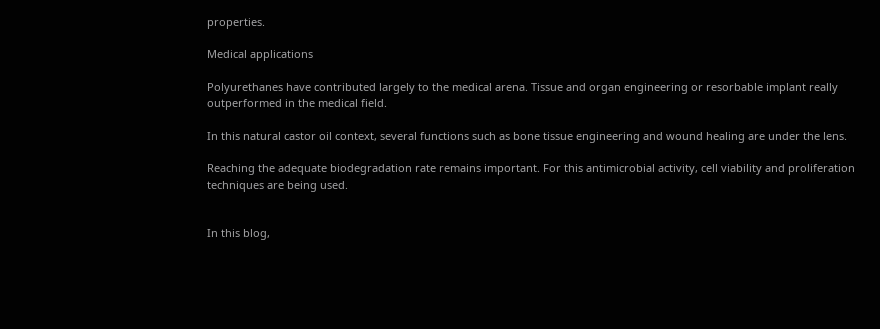properties.

Medical applications

Polyurethanes have contributed largely to the medical arena. Tissue and organ engineering or resorbable implant really outperformed in the medical field.

In this natural castor oil context, several functions such as bone tissue engineering and wound healing are under the lens.

Reaching the adequate biodegradation rate remains important. For this antimicrobial activity, cell viability and proliferation techniques are being used.


In this blog,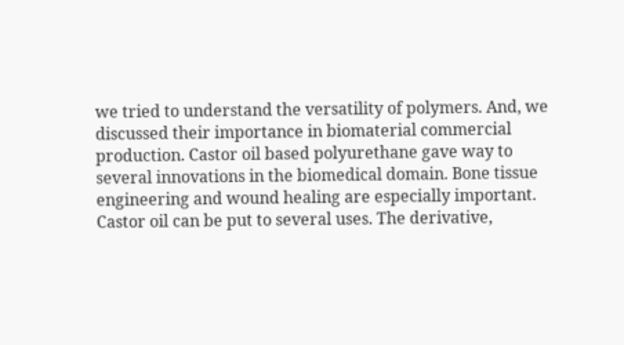we tried to understand the versatility of polymers. And, we discussed their importance in biomaterial commercial production. Castor oil based polyurethane gave way to several innovations in the biomedical domain. Bone tissue engineering and wound healing are especially important. Castor oil can be put to several uses. The derivative,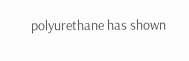polyurethane has shown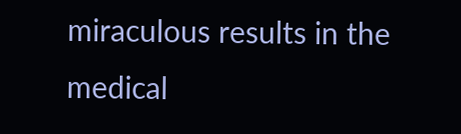miraculous results in the medical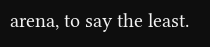arena, to say the least.